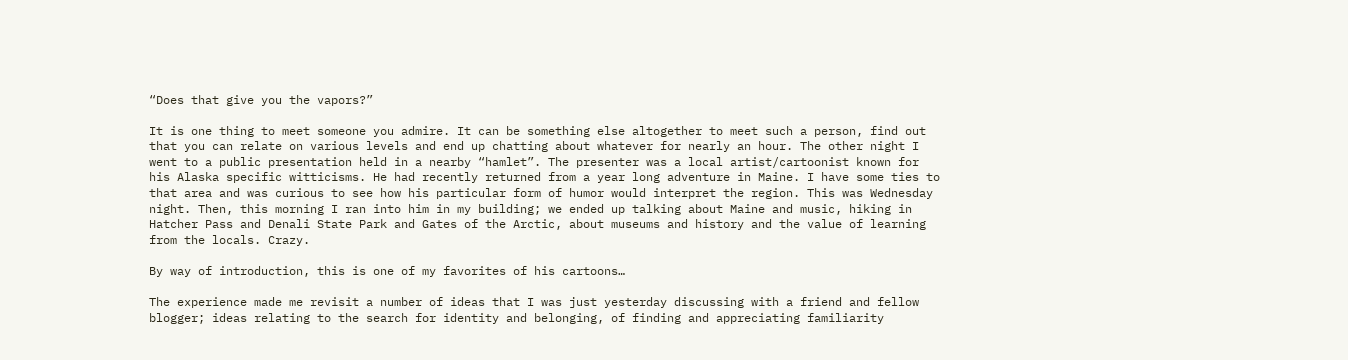“Does that give you the vapors?”

It is one thing to meet someone you admire. It can be something else altogether to meet such a person, find out that you can relate on various levels and end up chatting about whatever for nearly an hour. The other night I went to a public presentation held in a nearby “hamlet”. The presenter was a local artist/cartoonist known for his Alaska specific witticisms. He had recently returned from a year long adventure in Maine. I have some ties to that area and was curious to see how his particular form of humor would interpret the region. This was Wednesday night. Then, this morning I ran into him in my building; we ended up talking about Maine and music, hiking in Hatcher Pass and Denali State Park and Gates of the Arctic, about museums and history and the value of learning from the locals. Crazy.

By way of introduction, this is one of my favorites of his cartoons…

The experience made me revisit a number of ideas that I was just yesterday discussing with a friend and fellow blogger; ideas relating to the search for identity and belonging, of finding and appreciating familiarity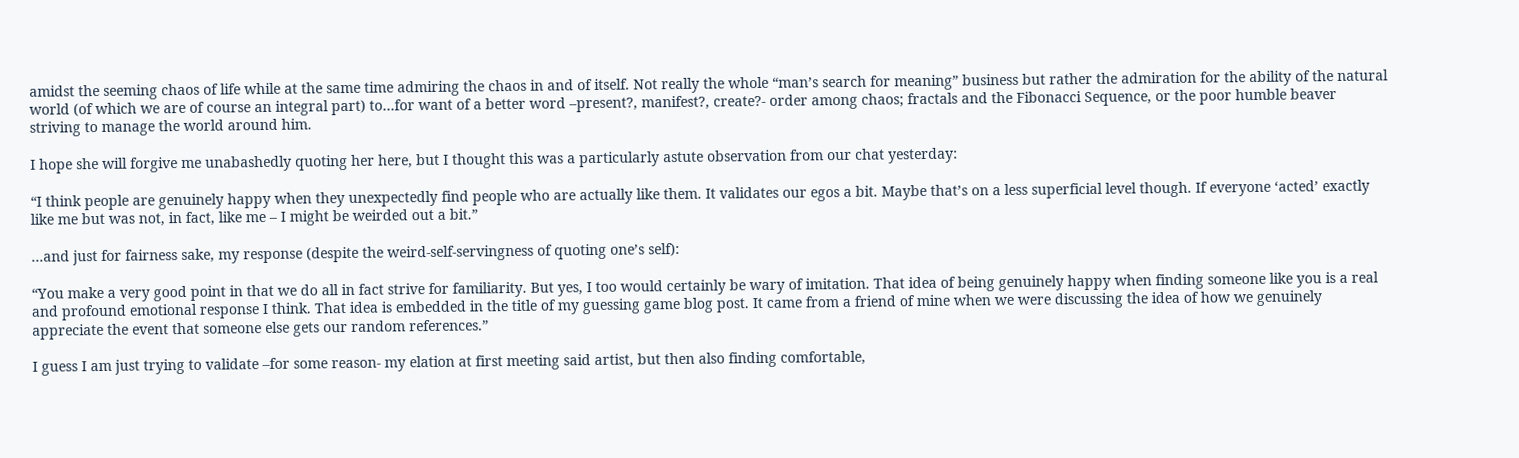amidst the seeming chaos of life while at the same time admiring the chaos in and of itself. Not really the whole “man’s search for meaning” business but rather the admiration for the ability of the natural world (of which we are of course an integral part) to…for want of a better word –present?, manifest?, create?- order among chaos; fractals and the Fibonacci Sequence, or the poor humble beaver striving to manage the world around him.

I hope she will forgive me unabashedly quoting her here, but I thought this was a particularly astute observation from our chat yesterday:

“I think people are genuinely happy when they unexpectedly find people who are actually like them. It validates our egos a bit. Maybe that’s on a less superficial level though. If everyone ‘acted’ exactly like me but was not, in fact, like me – I might be weirded out a bit.”

…and just for fairness sake, my response (despite the weird-self-servingness of quoting one’s self):

“You make a very good point in that we do all in fact strive for familiarity. But yes, I too would certainly be wary of imitation. That idea of being genuinely happy when finding someone like you is a real and profound emotional response I think. That idea is embedded in the title of my guessing game blog post. It came from a friend of mine when we were discussing the idea of how we genuinely appreciate the event that someone else gets our random references.”

I guess I am just trying to validate –for some reason- my elation at first meeting said artist, but then also finding comfortable,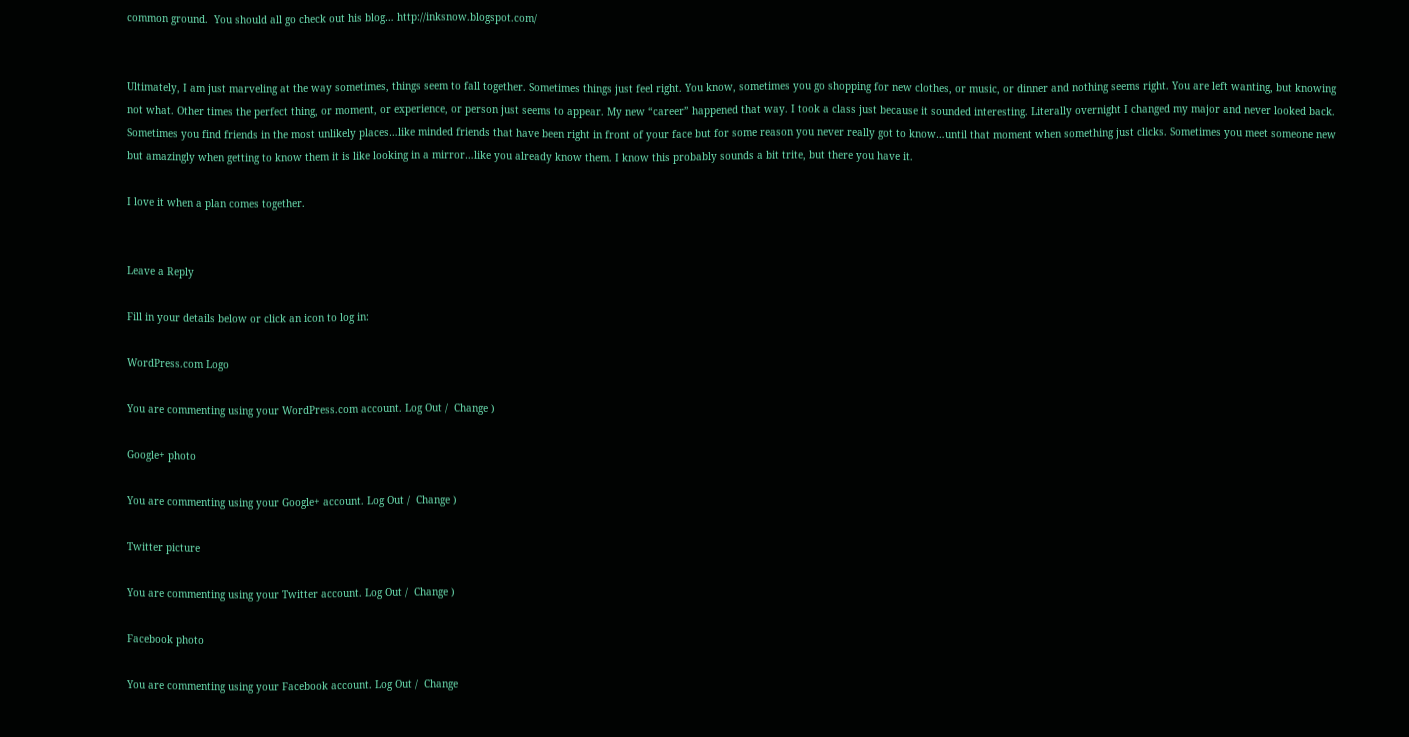common ground.  You should all go check out his blog… http://inksnow.blogspot.com/


Ultimately, I am just marveling at the way sometimes, things seem to fall together. Sometimes things just feel right. You know, sometimes you go shopping for new clothes, or music, or dinner and nothing seems right. You are left wanting, but knowing not what. Other times the perfect thing, or moment, or experience, or person just seems to appear. My new “career” happened that way. I took a class just because it sounded interesting. Literally overnight I changed my major and never looked back. Sometimes you find friends in the most unlikely places…like minded friends that have been right in front of your face but for some reason you never really got to know…until that moment when something just clicks. Sometimes you meet someone new but amazingly when getting to know them it is like looking in a mirror…like you already know them. I know this probably sounds a bit trite, but there you have it.

I love it when a plan comes together.


Leave a Reply

Fill in your details below or click an icon to log in:

WordPress.com Logo

You are commenting using your WordPress.com account. Log Out /  Change )

Google+ photo

You are commenting using your Google+ account. Log Out /  Change )

Twitter picture

You are commenting using your Twitter account. Log Out /  Change )

Facebook photo

You are commenting using your Facebook account. Log Out /  Change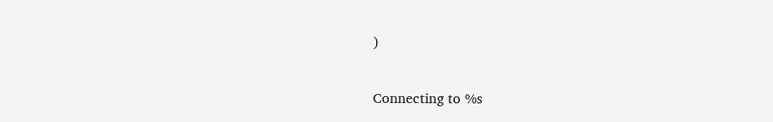)


Connecting to %s